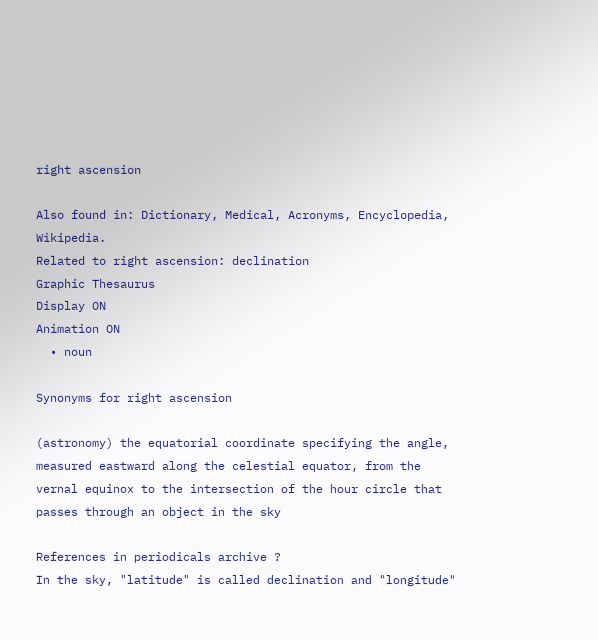right ascension

Also found in: Dictionary, Medical, Acronyms, Encyclopedia, Wikipedia.
Related to right ascension: declination
Graphic Thesaurus
Display ON
Animation ON
  • noun

Synonyms for right ascension

(astronomy) the equatorial coordinate specifying the angle, measured eastward along the celestial equator, from the vernal equinox to the intersection of the hour circle that passes through an object in the sky

References in periodicals archive ?
In the sky, "latitude" is called declination and "longitude"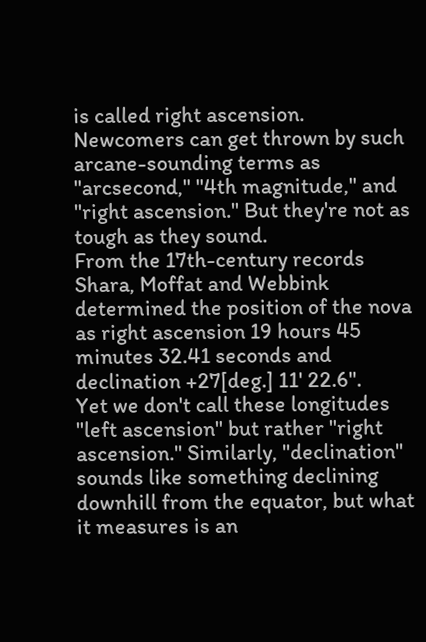is called right ascension.
Newcomers can get thrown by such arcane-sounding terms as "arcsecond," "4th magnitude," and "right ascension." But they're not as tough as they sound.
From the 17th-century records Shara, Moffat and Webbink determined the position of the nova as right ascension 19 hours 45 minutes 32.41 seconds and declination +27[deg.] 11' 22.6".
Yet we don't call these longitudes "left ascension" but rather "right ascension." Similarly, "declination" sounds like something declining downhill from the equator, but what it measures is an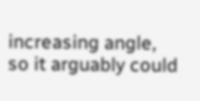increasing angle, so it arguably could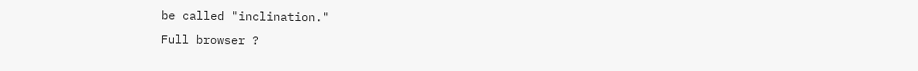be called "inclination."
Full browser ?